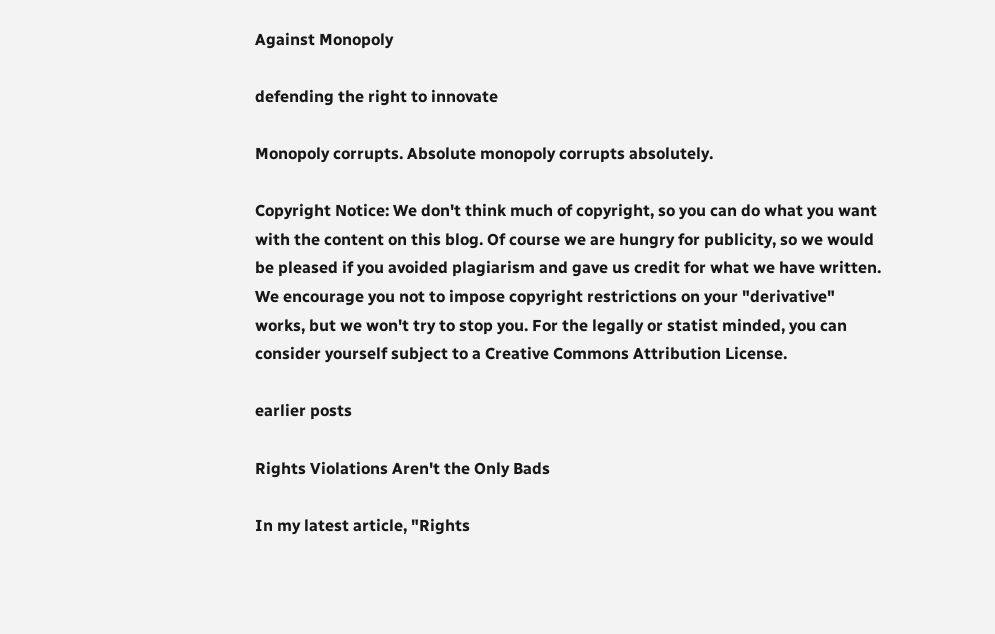Against Monopoly

defending the right to innovate

Monopoly corrupts. Absolute monopoly corrupts absolutely.

Copyright Notice: We don't think much of copyright, so you can do what you want with the content on this blog. Of course we are hungry for publicity, so we would be pleased if you avoided plagiarism and gave us credit for what we have written. We encourage you not to impose copyright restrictions on your "derivative" works, but we won't try to stop you. For the legally or statist minded, you can consider yourself subject to a Creative Commons Attribution License.

earlier posts

Rights Violations Aren't the Only Bads

In my latest article, "Rights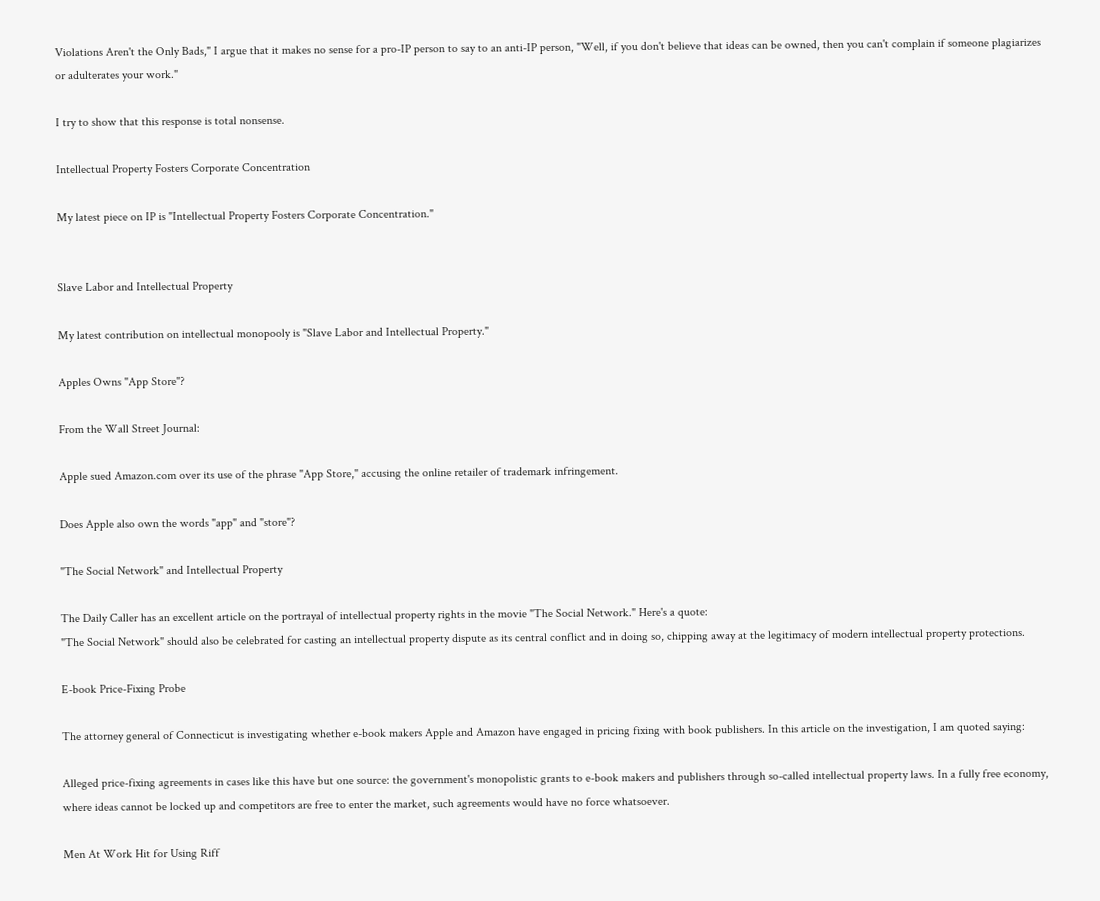Violations Aren't the Only Bads," I argue that it makes no sense for a pro-IP person to say to an anti-IP person, "Well, if you don't believe that ideas can be owned, then you can't complain if someone plagiarizes or adulterates your work."

I try to show that this response is total nonsense.

Intellectual Property Fosters Corporate Concentration

My latest piece on IP is "Intellectual Property Fosters Corporate Concentration."


Slave Labor and Intellectual Property

My latest contribution on intellectual monopooly is "Slave Labor and Intellectual Property."

Apples Owns "App Store"?

From the Wall Street Journal:

Apple sued Amazon.com over its use of the phrase "App Store," accusing the online retailer of trademark infringement.

Does Apple also own the words "app" and "store"?

"The Social Network" and Intellectual Property

The Daily Caller has an excellent article on the portrayal of intellectual property rights in the movie "The Social Network." Here's a quote:
"The Social Network" should also be celebrated for casting an intellectual property dispute as its central conflict and in doing so, chipping away at the legitimacy of modern intellectual property protections.

E-book Price-Fixing Probe

The attorney general of Connecticut is investigating whether e-book makers Apple and Amazon have engaged in pricing fixing with book publishers. In this article on the investigation, I am quoted saying:

Alleged price-fixing agreements in cases like this have but one source: the government's monopolistic grants to e-book makers and publishers through so-called intellectual property laws. In a fully free economy, where ideas cannot be locked up and competitors are free to enter the market, such agreements would have no force whatsoever.

Men At Work Hit for Using Riff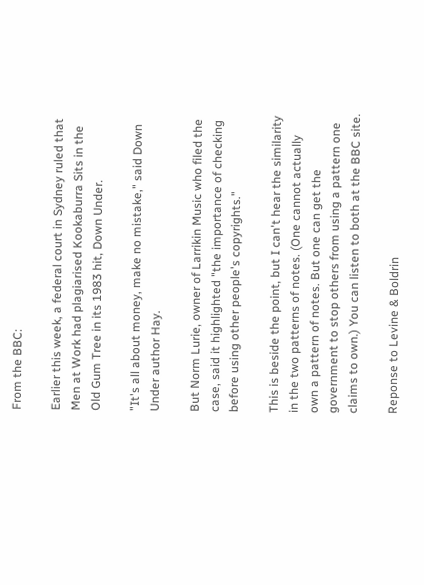From the BBC:

Earlier this week, a federal court in Sydney ruled that Men at Work had plagiarised Kookaburra Sits in the Old Gum Tree in its 1983 hit, Down Under.

"It's all about money, make no mistake," said Down Under author Hay.

But Norm Lurie, owner of Larrikin Music who filed the case, said it highlighted "the importance of checking before using other people's copyrights."

This is beside the point, but I can't hear the similarity in the two patterns of notes. (One cannot actually own a pattern of notes. But one can get the government to stop others from using a pattern one claims to own.) You can listen to both at the BBC site.

Reponse to Levine & Boldrin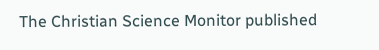The Christian Science Monitor published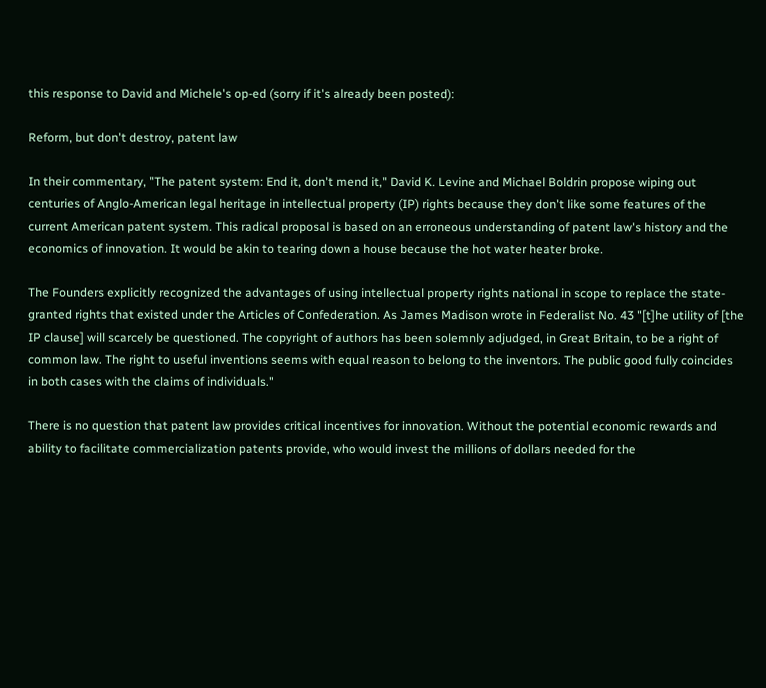this response to David and Michele's op-ed (sorry if it's already been posted):

Reform, but don't destroy, patent law

In their commentary, "The patent system: End it, don't mend it," David K. Levine and Michael Boldrin propose wiping out centuries of Anglo-American legal heritage in intellectual property (IP) rights because they don't like some features of the current American patent system. This radical proposal is based on an erroneous understanding of patent law's history and the economics of innovation. It would be akin to tearing down a house because the hot water heater broke.

The Founders explicitly recognized the advantages of using intellectual property rights national in scope to replace the state-granted rights that existed under the Articles of Confederation. As James Madison wrote in Federalist No. 43 "[t]he utility of [the IP clause] will scarcely be questioned. The copyright of authors has been solemnly adjudged, in Great Britain, to be a right of common law. The right to useful inventions seems with equal reason to belong to the inventors. The public good fully coincides in both cases with the claims of individuals."

There is no question that patent law provides critical incentives for innovation. Without the potential economic rewards and ability to facilitate commercialization patents provide, who would invest the millions of dollars needed for the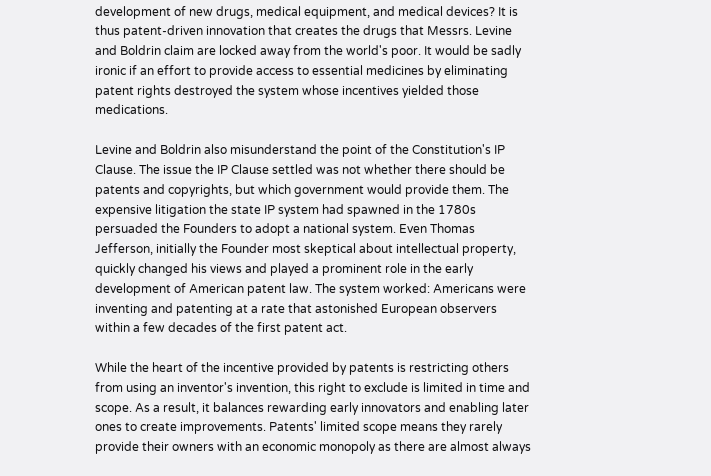development of new drugs, medical equipment, and medical devices? It is thus patent-driven innovation that creates the drugs that Messrs. Levine and Boldrin claim are locked away from the world's poor. It would be sadly ironic if an effort to provide access to essential medicines by eliminating patent rights destroyed the system whose incentives yielded those medications.

Levine and Boldrin also misunderstand the point of the Constitution's IP Clause. The issue the IP Clause settled was not whether there should be patents and copyrights, but which government would provide them. The expensive litigation the state IP system had spawned in the 1780s persuaded the Founders to adopt a national system. Even Thomas Jefferson, initially the Founder most skeptical about intellectual property, quickly changed his views and played a prominent role in the early development of American patent law. The system worked: Americans were inventing and patenting at a rate that astonished European observers within a few decades of the first patent act.

While the heart of the incentive provided by patents is restricting others from using an inventor's invention, this right to exclude is limited in time and scope. As a result, it balances rewarding early innovators and enabling later ones to create improvements. Patents' limited scope means they rarely provide their owners with an economic monopoly as there are almost always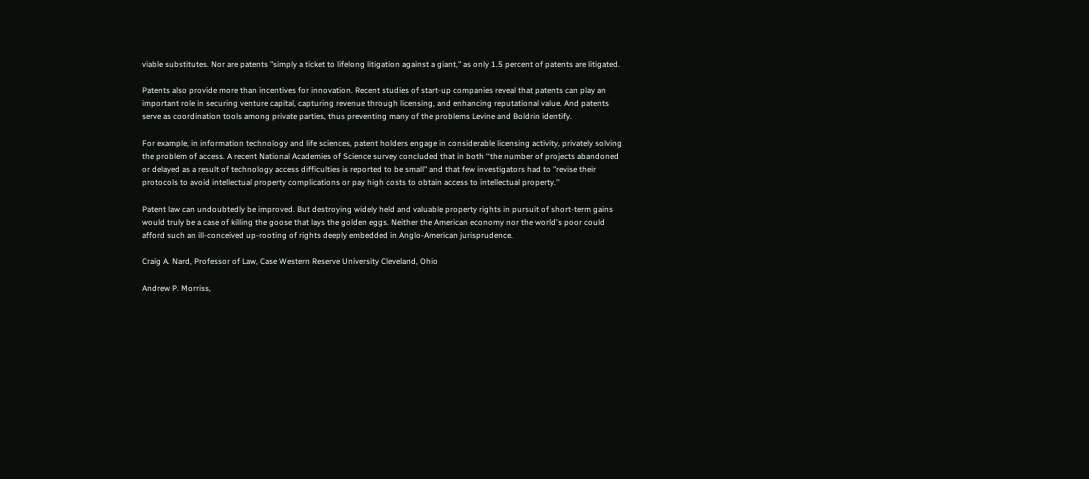viable substitutes. Nor are patents "simply a ticket to lifelong litigation against a giant," as only 1.5 percent of patents are litigated.

Patents also provide more than incentives for innovation. Recent studies of start-up companies reveal that patents can play an important role in securing venture capital, capturing revenue through licensing, and enhancing reputational value. And patents serve as coordination tools among private parties, thus preventing many of the problems Levine and Boldrin identify.

For example, in information technology and life sciences, patent holders engage in considerable licensing activity, privately solving the problem of access. A recent National Academies of Science survey concluded that in both ‘‘the number of projects abandoned or delayed as a result of technology access difficulties is reported to be small" and that few investigators had to "revise their protocols to avoid intellectual property complications or pay high costs to obtain access to intellectual property.''

Patent law can undoubtedly be improved. But destroying widely held and valuable property rights in pursuit of short-term gains would truly be a case of killing the goose that lays the golden eggs. Neither the American economy nor the world's poor could afford such an ill-conceived up-rooting of rights deeply embedded in Anglo-American jurisprudence.

Craig A. Nard, Professor of Law, Case Western Reserve University Cleveland, Ohio

Andrew P. Morriss,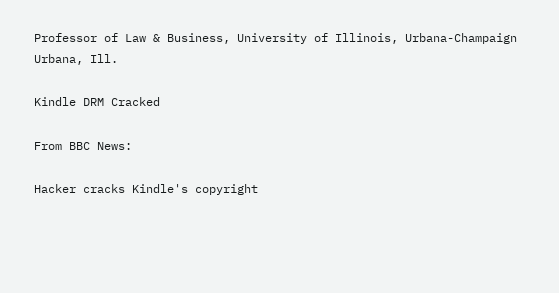Professor of Law & Business, University of Illinois, Urbana-Champaign Urbana, Ill.

Kindle DRM Cracked

From BBC News:

Hacker cracks Kindle's copyright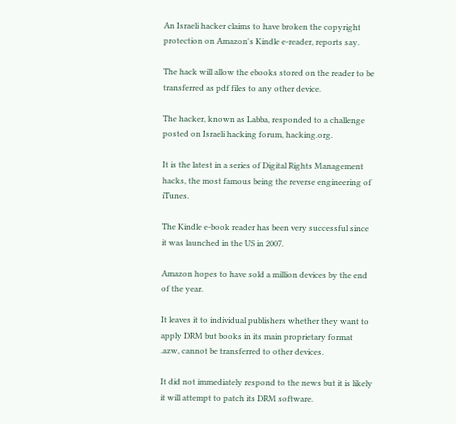An Israeli hacker claims to have broken the copyright protection on Amazon's Kindle e-reader, reports say.

The hack will allow the ebooks stored on the reader to be transferred as pdf files to any other device.

The hacker, known as Labba, responded to a challenge posted on Israeli hacking forum, hacking.org.

It is the latest in a series of Digital Rights Management hacks, the most famous being the reverse engineering of iTunes.

The Kindle e-book reader has been very successful since it was launched in the US in 2007.

Amazon hopes to have sold a million devices by the end of the year.

It leaves it to individual publishers whether they want to apply DRM but books in its main proprietary format .azw, cannot be transferred to other devices.

It did not immediately respond to the news but it is likely it will attempt to patch its DRM software.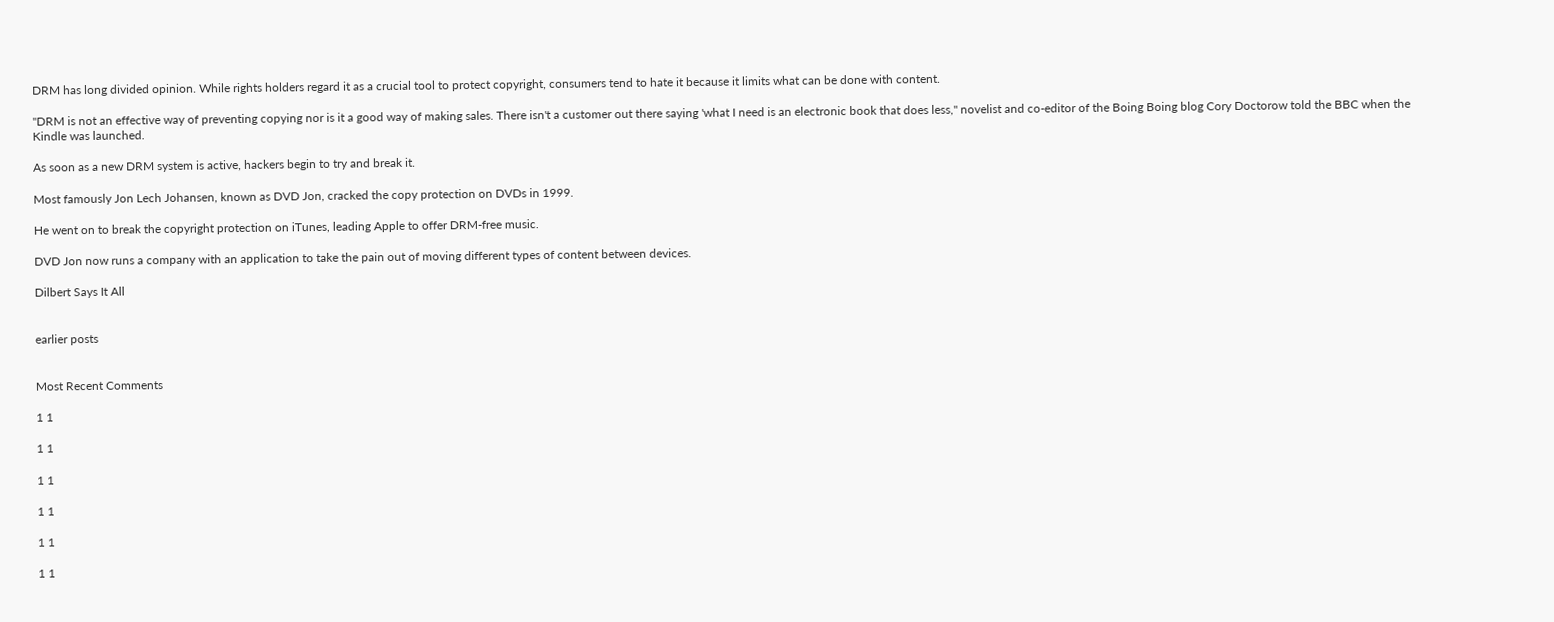DRM has long divided opinion. While rights holders regard it as a crucial tool to protect copyright, consumers tend to hate it because it limits what can be done with content.

"DRM is not an effective way of preventing copying nor is it a good way of making sales. There isn't a customer out there saying 'what I need is an electronic book that does less," novelist and co-editor of the Boing Boing blog Cory Doctorow told the BBC when the Kindle was launched.

As soon as a new DRM system is active, hackers begin to try and break it.

Most famously Jon Lech Johansen, known as DVD Jon, cracked the copy protection on DVDs in 1999.

He went on to break the copyright protection on iTunes, leading Apple to offer DRM-free music.

DVD Jon now runs a company with an application to take the pain out of moving different types of content between devices.

Dilbert Says It All


earlier posts


Most Recent Comments

1 1

1 1

1 1

1 1

1 1

1 1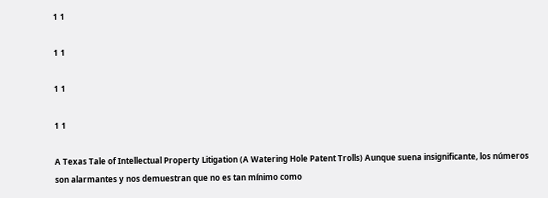1 1

1 1

1 1

1 1

A Texas Tale of Intellectual Property Litigation (A Watering Hole Patent Trolls) Aunque suena insignificante, los números son alarmantes y nos demuestran que no es tan mínimo como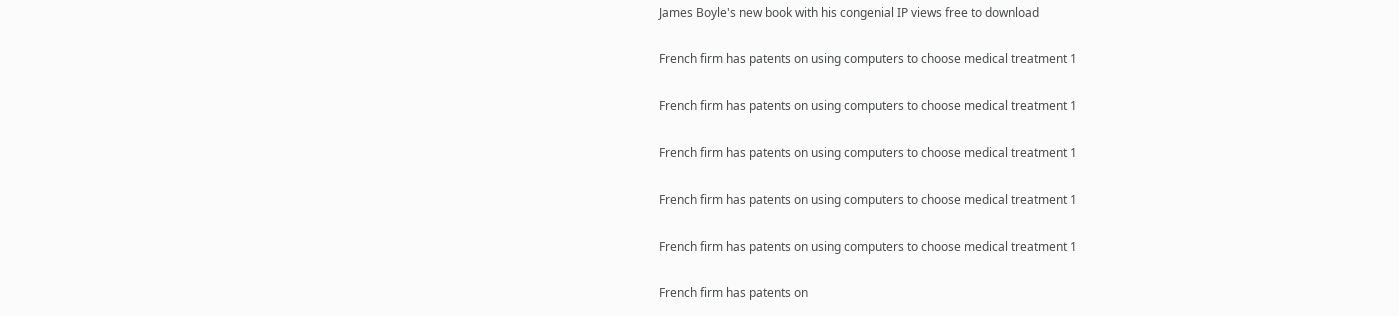James Boyle's new book with his congenial IP views free to download

French firm has patents on using computers to choose medical treatment 1

French firm has patents on using computers to choose medical treatment 1

French firm has patents on using computers to choose medical treatment 1

French firm has patents on using computers to choose medical treatment 1

French firm has patents on using computers to choose medical treatment 1

French firm has patents on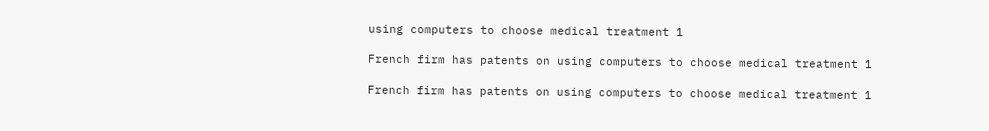using computers to choose medical treatment 1

French firm has patents on using computers to choose medical treatment 1

French firm has patents on using computers to choose medical treatment 1